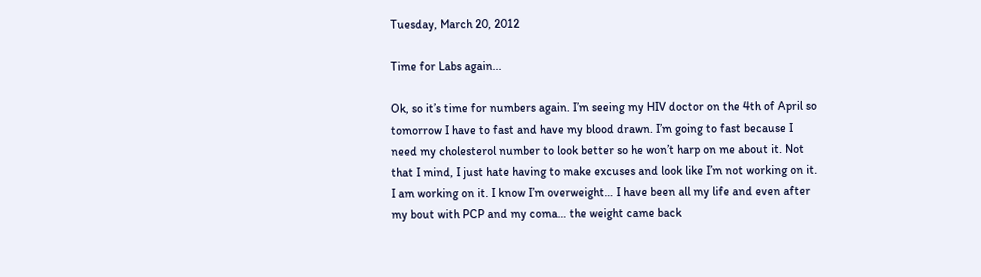Tuesday, March 20, 2012

Time for Labs again...

Ok, so it’s time for numbers again. I’m seeing my HIV doctor on the 4th of April so tomorrow I have to fast and have my blood drawn. I’m going to fast because I need my cholesterol number to look better so he won’t harp on me about it. Not that I mind, I just hate having to make excuses and look like I’m not working on it. I am working on it. I know I’m overweight… I have been all my life and even after my bout with PCP and my coma… the weight came back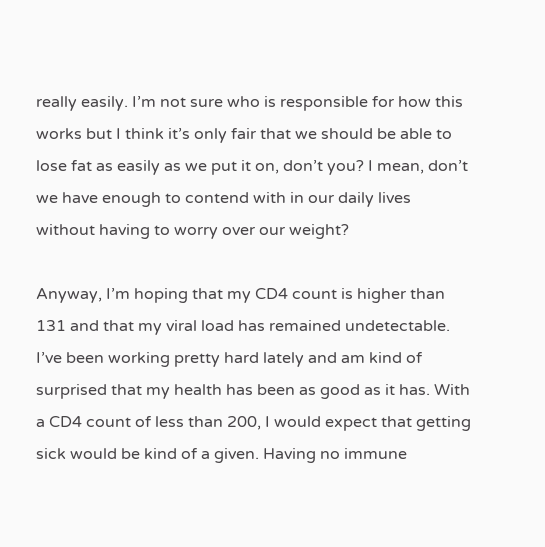really easily. I’m not sure who is responsible for how this works but I think it’s only fair that we should be able to lose fat as easily as we put it on, don’t you? I mean, don’t we have enough to contend with in our daily lives without having to worry over our weight?

Anyway, I’m hoping that my CD4 count is higher than 131 and that my viral load has remained undetectable. I’ve been working pretty hard lately and am kind of surprised that my health has been as good as it has. With a CD4 count of less than 200, I would expect that getting sick would be kind of a given. Having no immune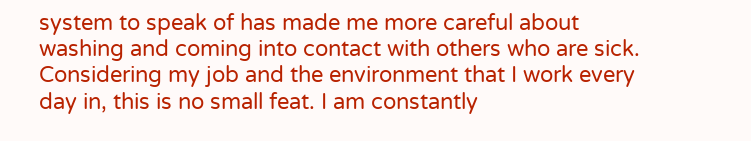system to speak of has made me more careful about washing and coming into contact with others who are sick. Considering my job and the environment that I work every day in, this is no small feat. I am constantly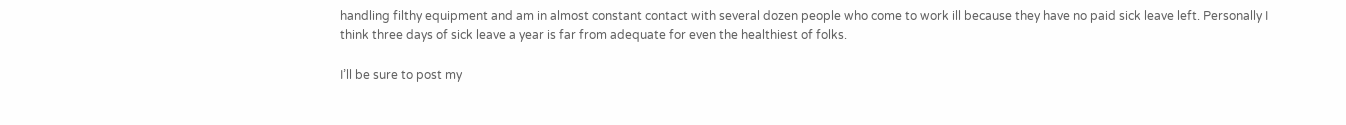handling filthy equipment and am in almost constant contact with several dozen people who come to work ill because they have no paid sick leave left. Personally I think three days of sick leave a year is far from adequate for even the healthiest of folks.

I’ll be sure to post my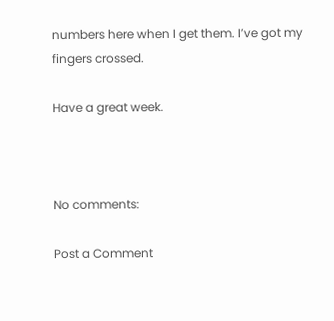numbers here when I get them. I’ve got my fingers crossed.

Have a great week.



No comments:

Post a Comment